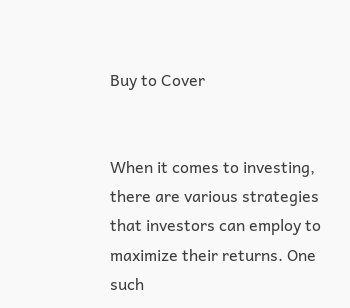Buy to Cover


When it comes to investing, there are various strategies that investors can employ to maximize their returns. One such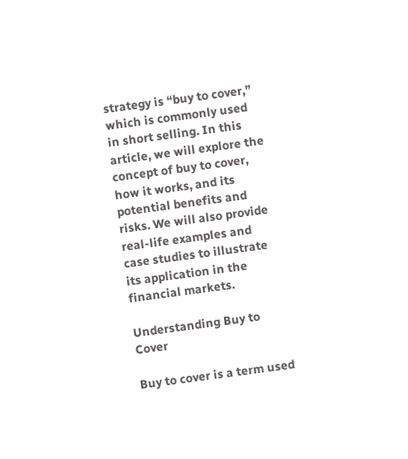strategy is “buy to cover,” which is commonly used in short selling. In this article, we will explore the concept of buy to cover, how it works, and its potential benefits and risks. We will also provide real-life examples and case studies to illustrate its application in the financial markets.

Understanding Buy to Cover

Buy to cover is a term used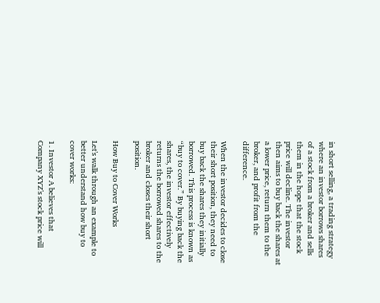in short selling, a trading strategy where an investor borrows shares of a stock from a broker and sells them in the hope that the stock price will decline. The investor then aims to buy back the shares at a lower price, return them to the broker, and profit from the difference.

When the investor decides to close their short position, they need to buy back the shares they initially borrowed. This process is known as “buy to cover.” By buying back the shares, the investor effectively returns the borrowed shares to the broker and closes their short position.

How Buy to Cover Works

Let's walk through an example to better understand how buy to cover works:

1. Investor A believes that Company XYZ's stock price will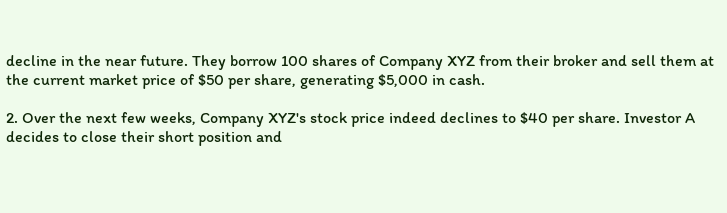decline in the near future. They borrow 100 shares of Company XYZ from their broker and sell them at the current market price of $50 per share, generating $5,000 in cash.

2. Over the next few weeks, Company XYZ's stock price indeed declines to $40 per share. Investor A decides to close their short position and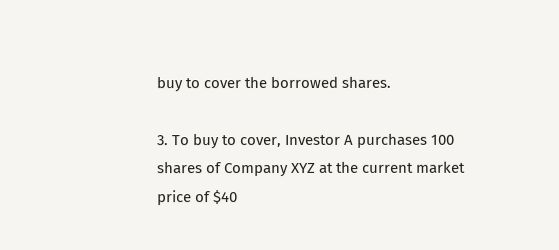buy to cover the borrowed shares.

3. To buy to cover, Investor A purchases 100 shares of Company XYZ at the current market price of $40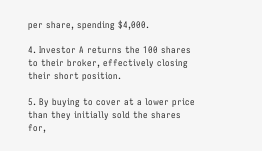per share, spending $4,000.

4. Investor A returns the 100 shares to their broker, effectively closing their short position.

5. By buying to cover at a lower price than they initially sold the shares for,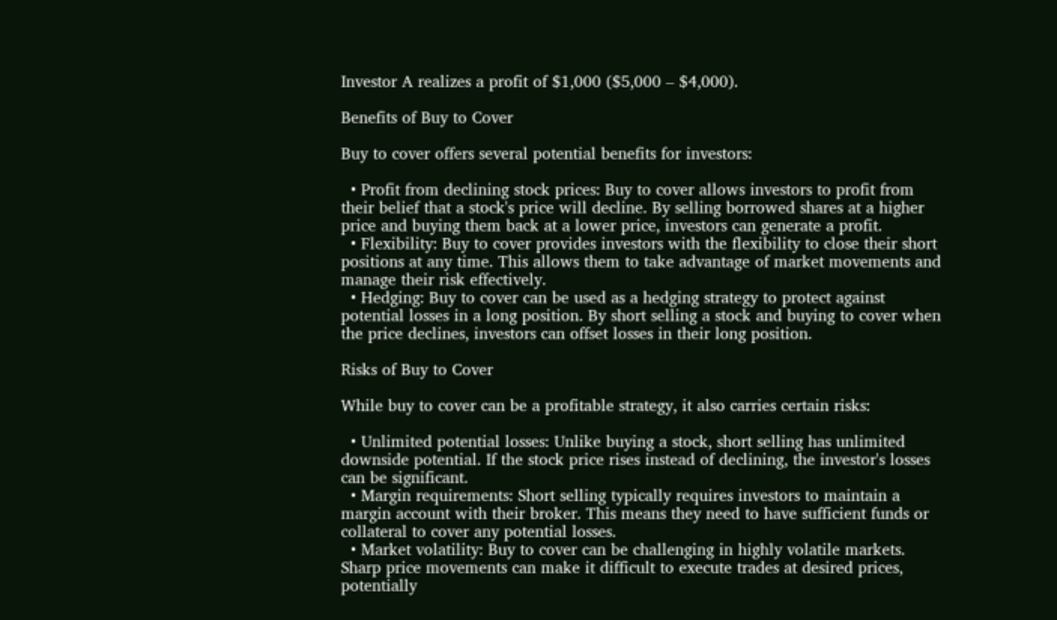Investor A realizes a profit of $1,000 ($5,000 – $4,000).

Benefits of Buy to Cover

Buy to cover offers several potential benefits for investors:

  • Profit from declining stock prices: Buy to cover allows investors to profit from their belief that a stock's price will decline. By selling borrowed shares at a higher price and buying them back at a lower price, investors can generate a profit.
  • Flexibility: Buy to cover provides investors with the flexibility to close their short positions at any time. This allows them to take advantage of market movements and manage their risk effectively.
  • Hedging: Buy to cover can be used as a hedging strategy to protect against potential losses in a long position. By short selling a stock and buying to cover when the price declines, investors can offset losses in their long position.

Risks of Buy to Cover

While buy to cover can be a profitable strategy, it also carries certain risks:

  • Unlimited potential losses: Unlike buying a stock, short selling has unlimited downside potential. If the stock price rises instead of declining, the investor's losses can be significant.
  • Margin requirements: Short selling typically requires investors to maintain a margin account with their broker. This means they need to have sufficient funds or collateral to cover any potential losses.
  • Market volatility: Buy to cover can be challenging in highly volatile markets. Sharp price movements can make it difficult to execute trades at desired prices, potentially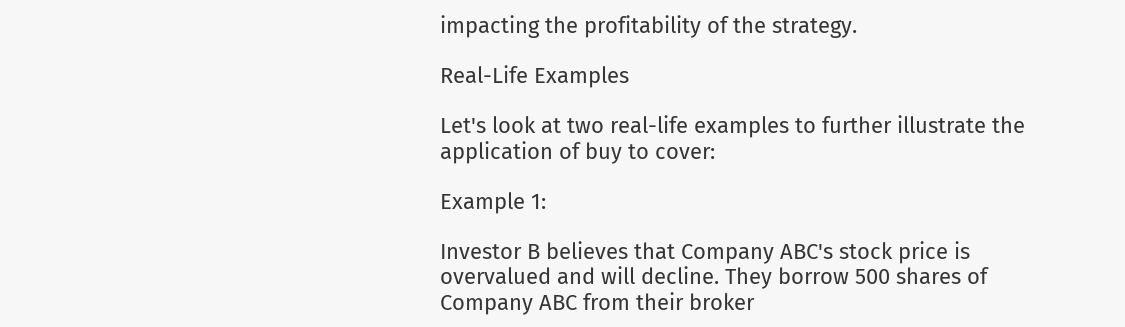impacting the profitability of the strategy.

Real-Life Examples

Let's look at two real-life examples to further illustrate the application of buy to cover:

Example 1:

Investor B believes that Company ABC's stock price is overvalued and will decline. They borrow 500 shares of Company ABC from their broker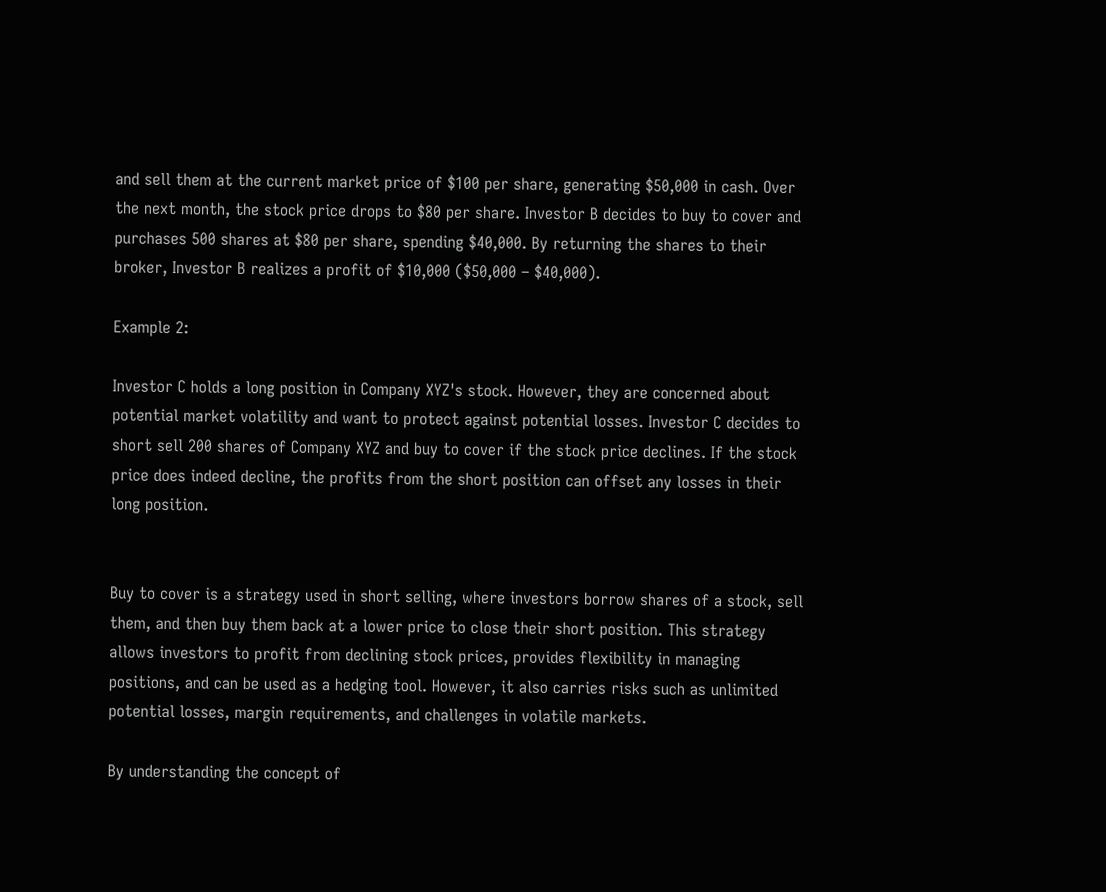and sell them at the current market price of $100 per share, generating $50,000 in cash. Over the next month, the stock price drops to $80 per share. Investor B decides to buy to cover and purchases 500 shares at $80 per share, spending $40,000. By returning the shares to their broker, Investor B realizes a profit of $10,000 ($50,000 – $40,000).

Example 2:

Investor C holds a long position in Company XYZ's stock. However, they are concerned about potential market volatility and want to protect against potential losses. Investor C decides to short sell 200 shares of Company XYZ and buy to cover if the stock price declines. If the stock price does indeed decline, the profits from the short position can offset any losses in their long position.


Buy to cover is a strategy used in short selling, where investors borrow shares of a stock, sell them, and then buy them back at a lower price to close their short position. This strategy allows investors to profit from declining stock prices, provides flexibility in managing positions, and can be used as a hedging tool. However, it also carries risks such as unlimited potential losses, margin requirements, and challenges in volatile markets.

By understanding the concept of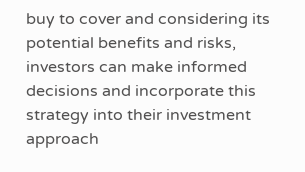buy to cover and considering its potential benefits and risks, investors can make informed decisions and incorporate this strategy into their investment approach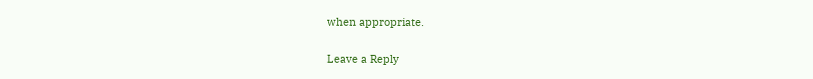when appropriate.

Leave a Reply